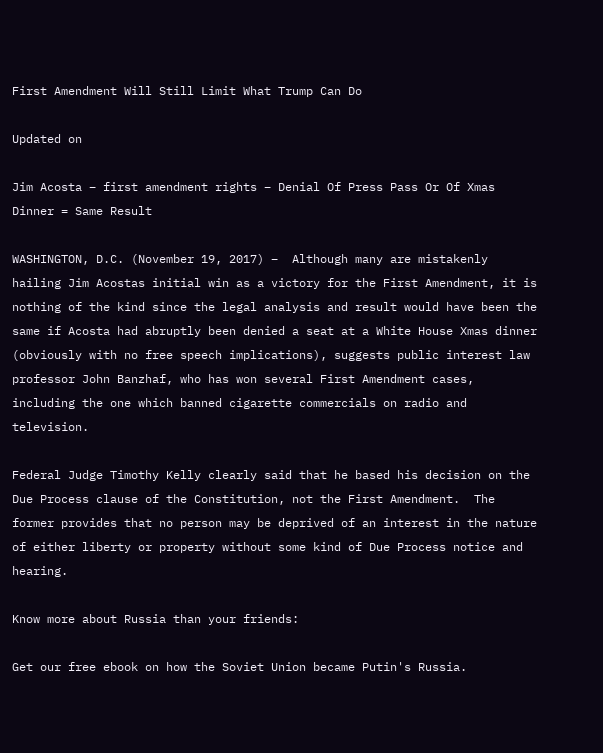First Amendment Will Still Limit What Trump Can Do

Updated on

Jim Acosta – first amendment rights – Denial Of Press Pass Or Of Xmas Dinner = Same Result

WASHINGTON, D.C. (November 19, 2017) –  Although many are mistakenly hailing Jim Acostas initial win as a victory for the First Amendment, it is nothing of the kind since the legal analysis and result would have been the same if Acosta had abruptly been denied a seat at a White House Xmas dinner (obviously with no free speech implications), suggests public interest law professor John Banzhaf, who has won several First Amendment cases, including the one which banned cigarette commercials on radio and television.

Federal Judge Timothy Kelly clearly said that he based his decision on the Due Process clause of the Constitution, not the First Amendment.  The former provides that no person may be deprived of an interest in the nature of either liberty or property without some kind of Due Process notice and hearing.

Know more about Russia than your friends:

Get our free ebook on how the Soviet Union became Putin's Russia.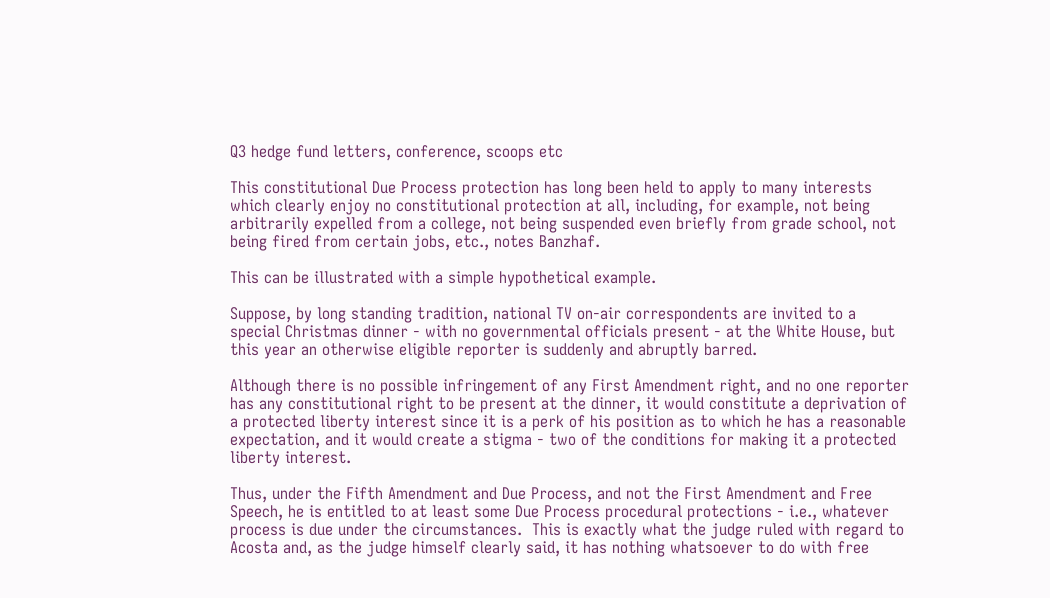Q3 hedge fund letters, conference, scoops etc

This constitutional Due Process protection has long been held to apply to many interests which clearly enjoy no constitutional protection at all, including, for example, not being arbitrarily expelled from a college, not being suspended even briefly from grade school, not being fired from certain jobs, etc., notes Banzhaf.

This can be illustrated with a simple hypothetical example.

Suppose, by long standing tradition, national TV on-air correspondents are invited to a special Christmas dinner - with no governmental officials present - at the White House, but this year an otherwise eligible reporter is suddenly and abruptly barred.

Although there is no possible infringement of any First Amendment right, and no one reporter has any constitutional right to be present at the dinner, it would constitute a deprivation of a protected liberty interest since it is a perk of his position as to which he has a reasonable expectation, and it would create a stigma - two of the conditions for making it a protected liberty interest.

Thus, under the Fifth Amendment and Due Process, and not the First Amendment and Free Speech, he is entitled to at least some Due Process procedural protections - i.e., whatever process is due under the circumstances.  This is exactly what the judge ruled with regard to Acosta and, as the judge himself clearly said, it has nothing whatsoever to do with free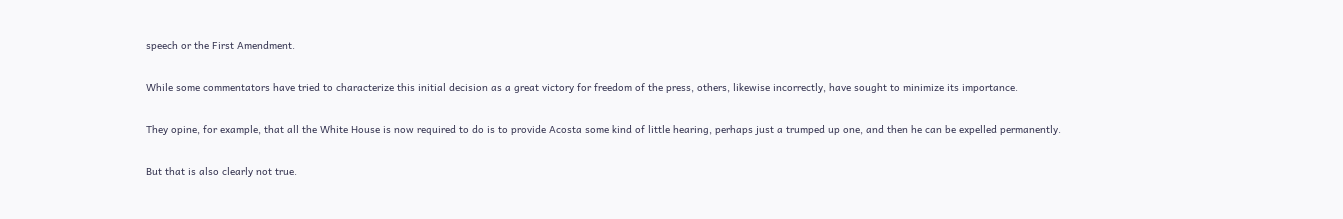speech or the First Amendment.

While some commentators have tried to characterize this initial decision as a great victory for freedom of the press, others, likewise incorrectly, have sought to minimize its importance.

They opine, for example, that all the White House is now required to do is to provide Acosta some kind of little hearing, perhaps just a trumped up one, and then he can be expelled permanently.

But that is also clearly not true.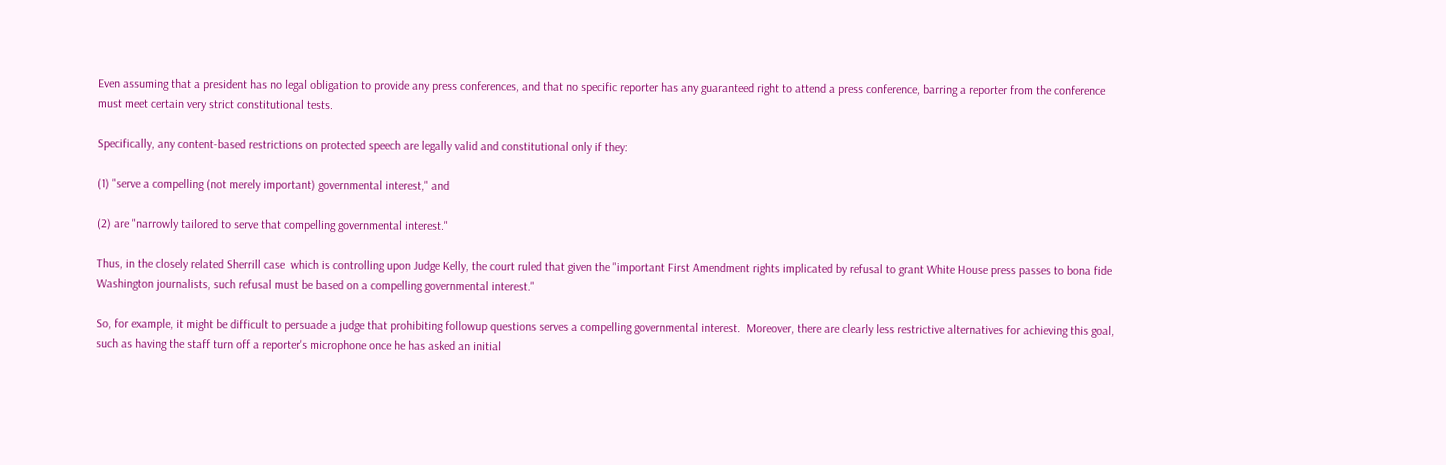Even assuming that a president has no legal obligation to provide any press conferences, and that no specific reporter has any guaranteed right to attend a press conference, barring a reporter from the conference must meet certain very strict constitutional tests.

Specifically, any content-based restrictions on protected speech are legally valid and constitutional only if they:

(1) "serve a compelling (not merely important) governmental interest," and

(2) are "narrowly tailored to serve that compelling governmental interest."

Thus, in the closely related Sherrill case  which is controlling upon Judge Kelly, the court ruled that given the "important First Amendment rights implicated by refusal to grant White House press passes to bona fide Washington journalists, such refusal must be based on a compelling governmental interest."

So, for example, it might be difficult to persuade a judge that prohibiting followup questions serves a compelling governmental interest.  Moreover, there are clearly less restrictive alternatives for achieving this goal, such as having the staff turn off a reporter's microphone once he has asked an initial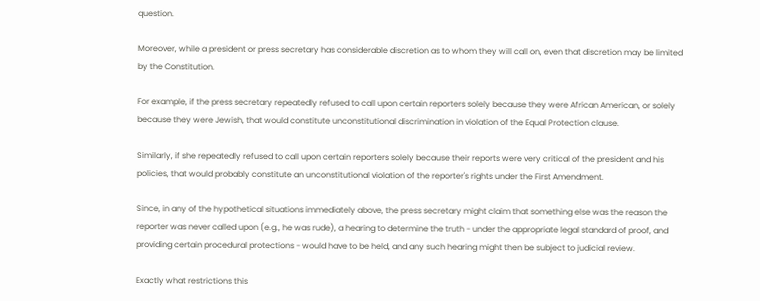question.

Moreover, while a president or press secretary has considerable discretion as to whom they will call on, even that discretion may be limited by the Constitution.

For example, if the press secretary repeatedly refused to call upon certain reporters solely because they were African American, or solely because they were Jewish, that would constitute unconstitutional discrimination in violation of the Equal Protection clause.

Similarly, if she repeatedly refused to call upon certain reporters solely because their reports were very critical of the president and his policies, that would probably constitute an unconstitutional violation of the reporter's rights under the First Amendment.

Since, in any of the hypothetical situations immediately above, the press secretary might claim that something else was the reason the reporter was never called upon (e.g., he was rude), a hearing to determine the truth - under the appropriate legal standard of proof, and providing certain procedural protections - would have to be held, and any such hearing might then be subject to judicial review.

Exactly what restrictions this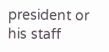president or his staff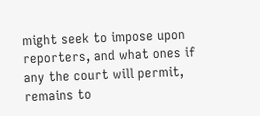might seek to impose upon reporters, and what ones if any the court will permit, remains to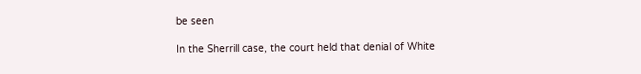be seen

In the Sherrill case, the court held that denial of White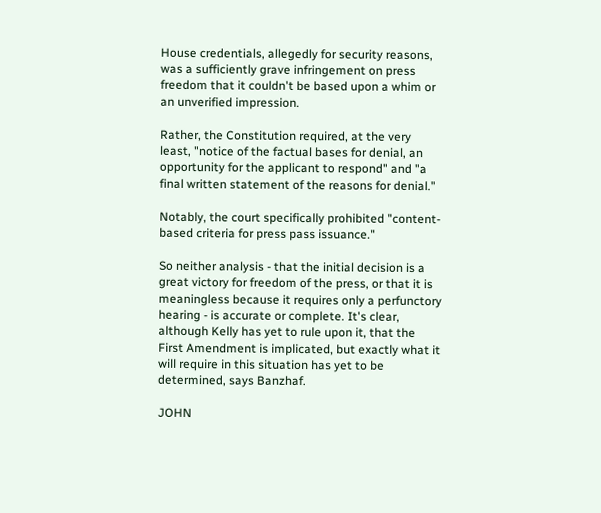House credentials, allegedly for security reasons, was a sufficiently grave infringement on press freedom that it couldn't be based upon a whim or an unverified impression.

Rather, the Constitution required, at the very least, "notice of the factual bases for denial, an opportunity for the applicant to respond" and "a final written statement of the reasons for denial."

Notably, the court specifically prohibited "content-based criteria for press pass issuance."

So neither analysis - that the initial decision is a great victory for freedom of the press, or that it is meaningless because it requires only a perfunctory hearing - is accurate or complete. It's clear, although Kelly has yet to rule upon it, that the First Amendment is implicated, but exactly what it will require in this situation has yet to be determined, says Banzhaf.

JOHN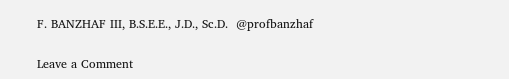F. BANZHAF III, B.S.E.E., J.D., Sc.D.  @profbanzhaf

Leave a Comment